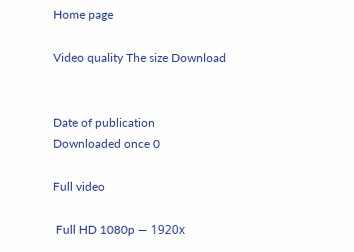Home page

Video quality The size Download


Date of publication
Downloaded once 0

Full video

 Full HD 1080p — 1920х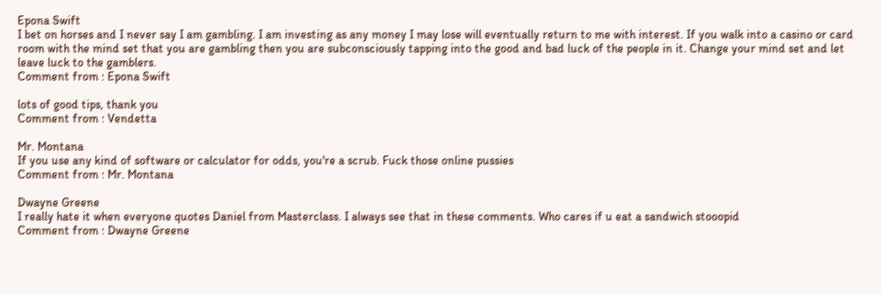Epona Swift
I bet on horses and I never say I am gambling. I am investing as any money I may lose will eventually return to me with interest. If you walk into a casino or card room with the mind set that you are gambling then you are subconsciously tapping into the good and bad luck of the people in it. Change your mind set and let leave luck to the gamblers.
Comment from : Epona Swift

lots of good tips, thank you
Comment from : Vendetta

Mr. Montana
If you use any kind of software or calculator for odds, you're a scrub. Fuck those online pussies
Comment from : Mr. Montana

Dwayne Greene
I really hate it when everyone quotes Daniel from Masterclass. I always see that in these comments. Who cares if u eat a sandwich stooopid
Comment from : Dwayne Greene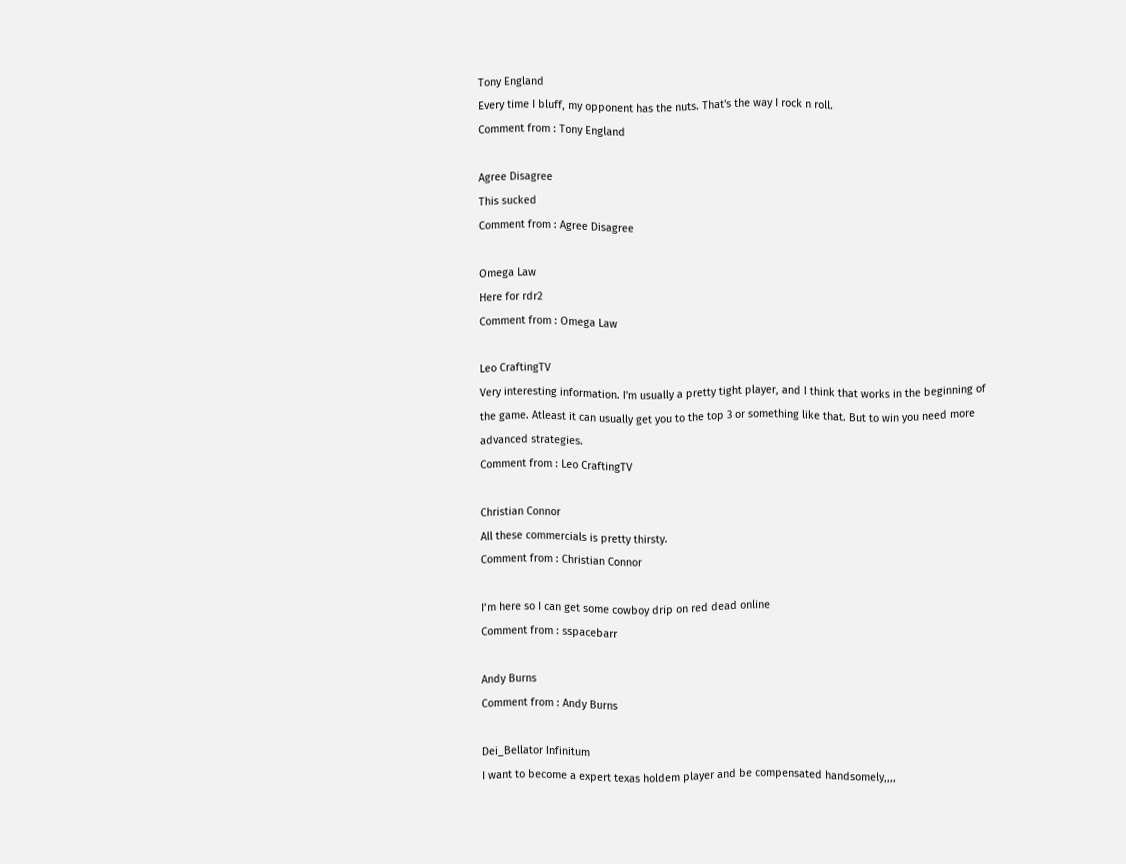Tony England
Every time I bluff, my opponent has the nuts. That's the way I rock n roll.
Comment from : Tony England

Agree Disagree
This sucked
Comment from : Agree Disagree

Omega Law
Here for rdr2
Comment from : Omega Law

Leo CraftingTV
Very interesting information. I'm usually a pretty tight player, and I think that works in the beginning of the game. Atleast it can usually get you to the top 3 or something like that. But to win you need more advanced strategies.
Comment from : Leo CraftingTV

Christian Connor
All these commercials is pretty thirsty.
Comment from : Christian Connor

I’m here so I can get some cowboy drip on red dead online
Comment from : sspacebarr

Andy Burns
Comment from : Andy Burns

Dei_Bellator Infinitum
I want to become a expert texas holdem player and be compensated handsomely,,,,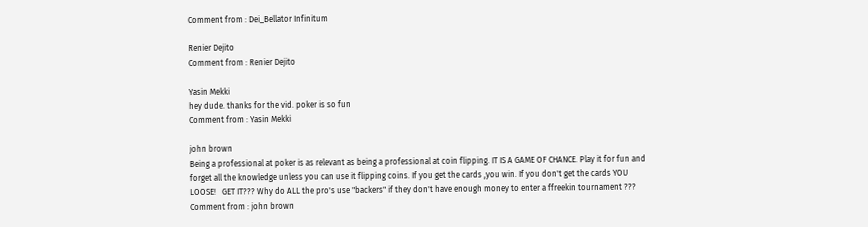Comment from : Dei_Bellator Infinitum

Renier Dejito
Comment from : Renier Dejito

Yasin Mekki
hey dude. thanks for the vid. poker is so fun
Comment from : Yasin Mekki

john brown
Being a professional at poker is as relevant as being a professional at coin flipping. IT IS A GAME OF CHANCE. Play it for fun and forget all the knowledge unless you can use it flipping coins. If you get the cards ,you win. If you don't get the cards YOU LOOSE!   GET IT??? Why do ALL the pro's use "backers" if they don't have enough money to enter a ffreekin tournament ???
Comment from : john brown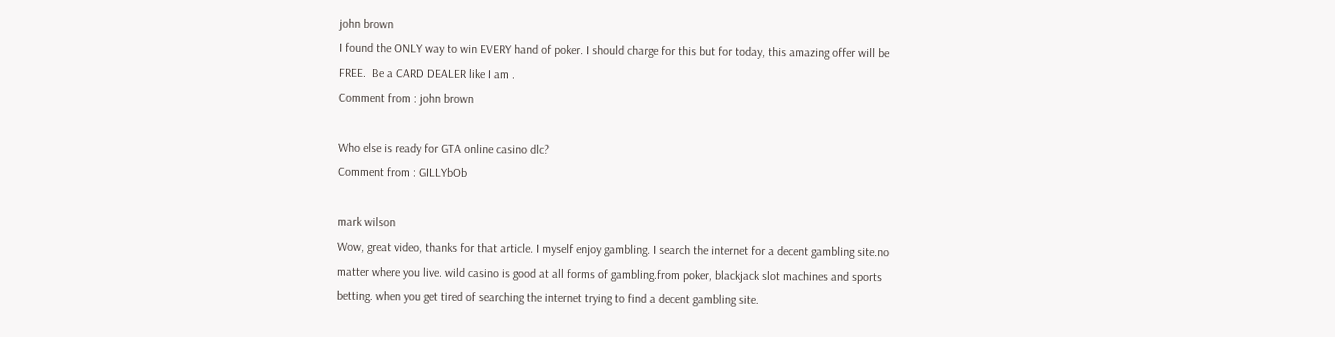john brown
I found the ONLY way to win EVERY hand of poker. I should charge for this but for today, this amazing offer will be FREE.  Be a CARD DEALER like I am .
Comment from : john brown

Who else is ready for GTA online casino dlc?
Comment from : GILLYbOb

mark wilson
Wow, great video, thanks for that article. I myself enjoy gambling. I search the internet for a decent gambling site.no matter where you live. wild casino is good at all forms of gambling.from poker, blackjack slot machines and sports betting. when you get tired of searching the internet trying to find a decent gambling site.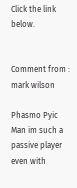Click the link below.


Comment from : mark wilson

Phasmo Pyic
Man im such a passive player even with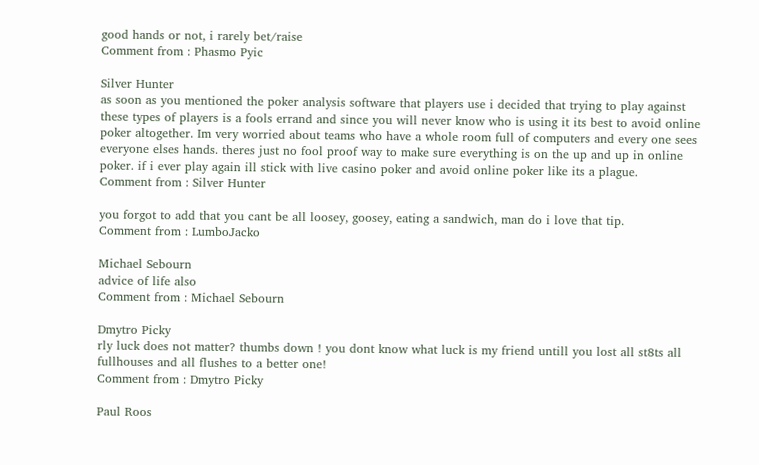good hands or not, i rarely bet/raise
Comment from : Phasmo Pyic

Silver Hunter
as soon as you mentioned the poker analysis software that players use i decided that trying to play against these types of players is a fools errand and since you will never know who is using it its best to avoid online poker altogether. Im very worried about teams who have a whole room full of computers and every one sees everyone elses hands. theres just no fool proof way to make sure everything is on the up and up in online poker. if i ever play again ill stick with live casino poker and avoid online poker like its a plague.
Comment from : Silver Hunter

you forgot to add that you cant be all loosey, goosey, eating a sandwich, man do i love that tip.
Comment from : LumboJacko

Michael Sebourn
advice of life also
Comment from : Michael Sebourn

Dmytro Picky
rly luck does not matter? thumbs down ! you dont know what luck is my friend untill you lost all st8ts all fullhouses and all flushes to a better one!
Comment from : Dmytro Picky

Paul Roos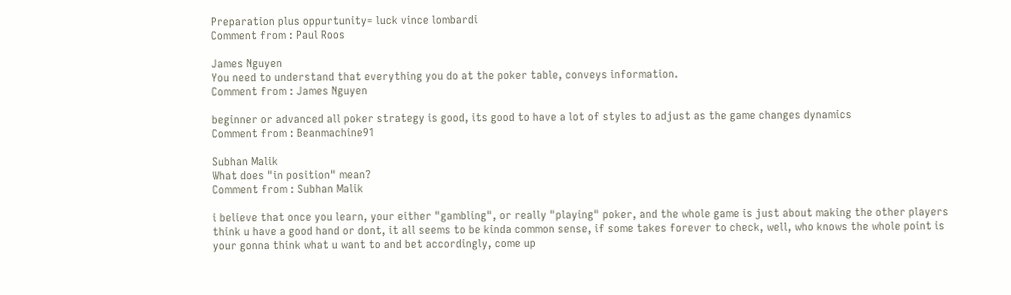Preparation plus oppurtunity= luck vince lombardi
Comment from : Paul Roos

James Nguyen
You need to understand that everything you do at the poker table, conveys information.
Comment from : James Nguyen

beginner or advanced all poker strategy is good, its good to have a lot of styles to adjust as the game changes dynamics
Comment from : Beanmachine91

Subhan Malik
What does "in position" mean?
Comment from : Subhan Malik

i believe that once you learn, your either "gambling", or really "playing" poker, and the whole game is just about making the other players think u have a good hand or dont, it all seems to be kinda common sense, if some takes forever to check, well, who knows the whole point is your gonna think what u want to and bet accordingly, come up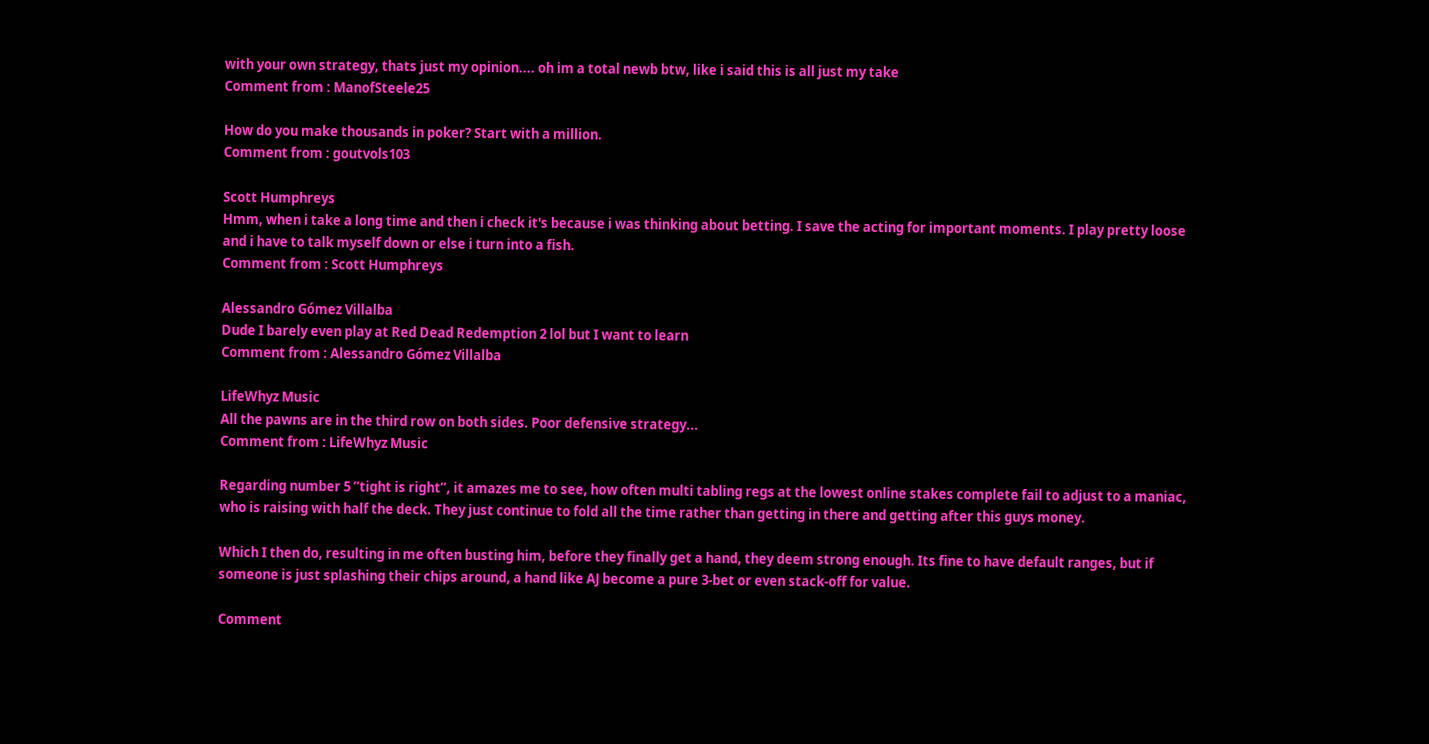with your own strategy, thats just my opinion.... oh im a total newb btw, like i said this is all just my take
Comment from : ManofSteele25

How do you make thousands in poker? Start with a million.
Comment from : goutvols103

Scott Humphreys
Hmm, when i take a long time and then i check it's because i was thinking about betting. I save the acting for important moments. I play pretty loose and i have to talk myself down or else i turn into a fish.
Comment from : Scott Humphreys

Alessandro Gómez Villalba
Dude I barely even play at Red Dead Redemption 2 lol but I want to learn
Comment from : Alessandro Gómez Villalba

LifeWhyz Music
All the pawns are in the third row on both sides. Poor defensive strategy...
Comment from : LifeWhyz Music

Regarding number 5 ”tight is right”, it amazes me to see, how often multi tabling regs at the lowest online stakes complete fail to adjust to a maniac, who is raising with half the deck. They just continue to fold all the time rather than getting in there and getting after this guys money.

Which I then do, resulting in me often busting him, before they finally get a hand, they deem strong enough. Its fine to have default ranges, but if someone is just splashing their chips around, a hand like AJ become a pure 3-bet or even stack-off for value.

Comment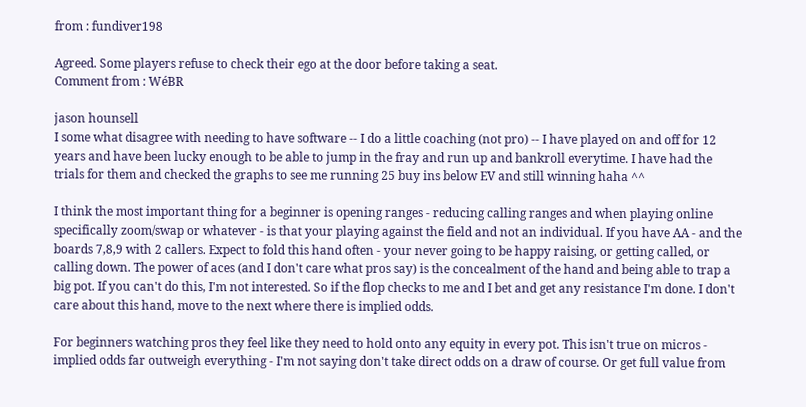from : fundiver198

Agreed. Some players refuse to check their ego at the door before taking a seat.
Comment from : WéBR

jason hounsell
I some what disagree with needing to have software -- I do a little coaching (not pro) -- I have played on and off for 12 years and have been lucky enough to be able to jump in the fray and run up and bankroll everytime. I have had the trials for them and checked the graphs to see me running 25 buy ins below EV and still winning haha ^^

I think the most important thing for a beginner is opening ranges - reducing calling ranges and when playing online specifically zoom/swap or whatever - is that your playing against the field and not an individual. If you have AA - and the boards 7,8,9 with 2 callers. Expect to fold this hand often - your never going to be happy raising, or getting called, or calling down. The power of aces (and I don't care what pros say) is the concealment of the hand and being able to trap a big pot. If you can't do this, I'm not interested. So if the flop checks to me and I bet and get any resistance I'm done. I don't care about this hand, move to the next where there is implied odds.

For beginners watching pros they feel like they need to hold onto any equity in every pot. This isn't true on micros - implied odds far outweigh everything - I'm not saying don't take direct odds on a draw of course. Or get full value from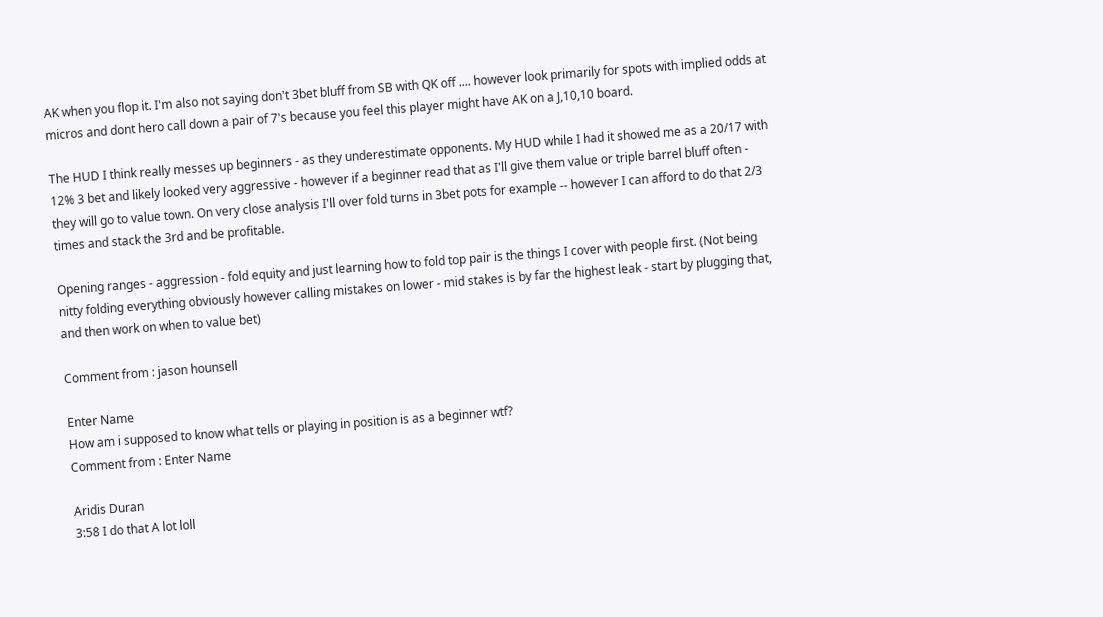AK when you flop it. I'm also not saying don't 3bet bluff from SB with QK off .... however look primarily for spots with implied odds at micros and dont hero call down a pair of 7's because you feel this player might have AK on a J,10,10 board.

The HUD I think really messes up beginners - as they underestimate opponents. My HUD while I had it showed me as a 20/17 with 12% 3 bet and likely looked very aggressive - however if a beginner read that as I'll give them value or triple barrel bluff often - they will go to value town. On very close analysis I'll over fold turns in 3bet pots for example -- however I can afford to do that 2/3 times and stack the 3rd and be profitable.

Opening ranges - aggression - fold equity and just learning how to fold top pair is the things I cover with people first. (Not being nitty folding everything obviously however calling mistakes on lower - mid stakes is by far the highest leak - start by plugging that, and then work on when to value bet)

Comment from : jason hounsell

Enter Name
How am i supposed to know what tells or playing in position is as a beginner wtf?
Comment from : Enter Name

Aridis Duran
3:58 I do that A lot loll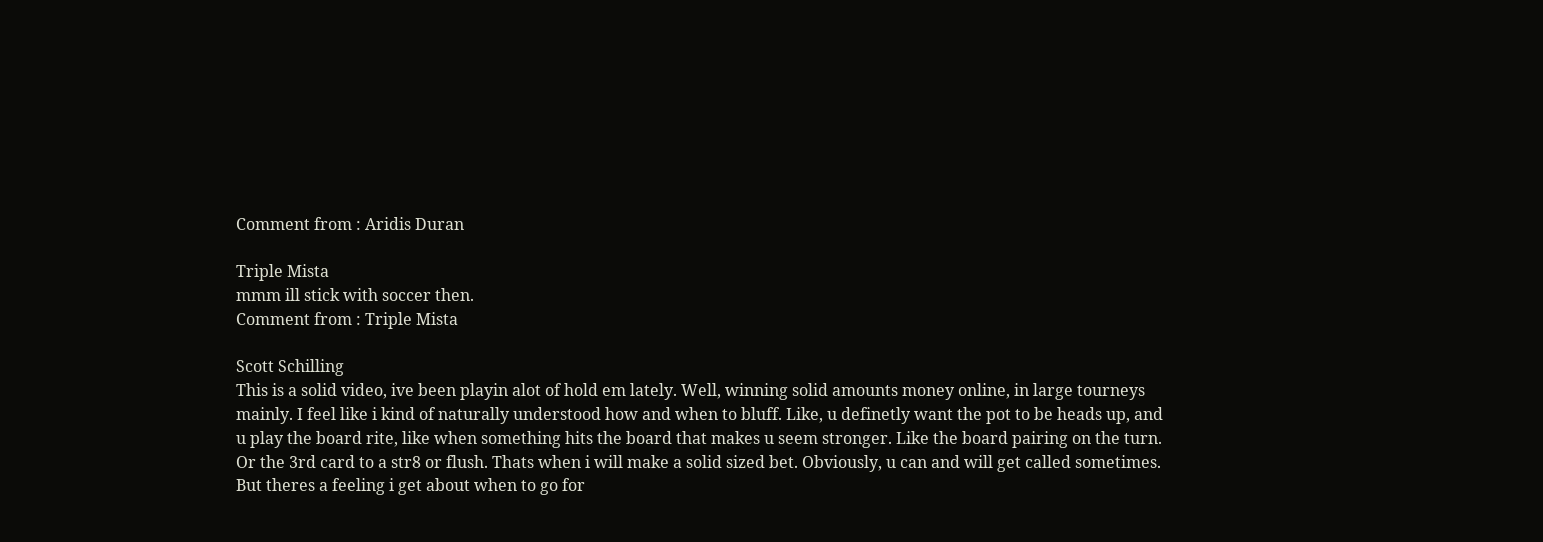Comment from : Aridis Duran

Triple Mista
mmm ill stick with soccer then.
Comment from : Triple Mista

Scott Schilling
This is a solid video, ive been playin alot of hold em lately. Well, winning solid amounts money online, in large tourneys mainly. I feel like i kind of naturally understood how and when to bluff. Like, u definetly want the pot to be heads up, and u play the board rite, like when something hits the board that makes u seem stronger. Like the board pairing on the turn. Or the 3rd card to a str8 or flush. Thats when i will make a solid sized bet. Obviously, u can and will get called sometimes. But theres a feeling i get about when to go for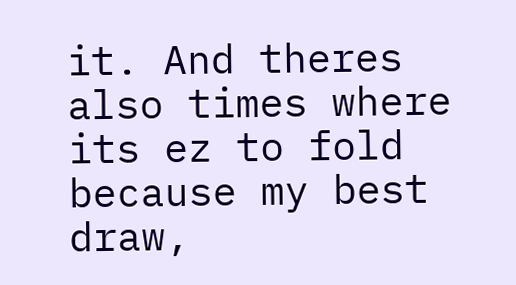it. And theres also times where its ez to fold because my best draw,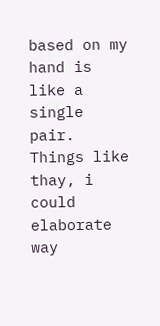based on my hand is like a single pair. Things like thay, i could elaborate way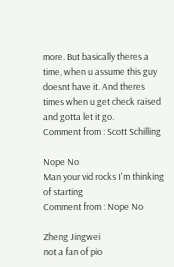more. But basically theres a time, when u assume this guy doesnt have it. And theres times when u get check raised and gotta let it go.
Comment from : Scott Schilling

Nope No
Man your vid rocks I'm thinking of starting
Comment from : Nope No

Zheng Jingwei
not a fan of pio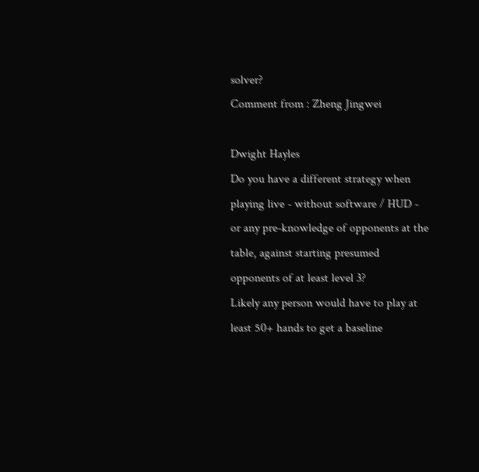solver?
Comment from : Zheng Jingwei

Dwight Hayles
Do you have a different strategy when playing live - without software / HUD - or any pre-knowledge of opponents at the table, against starting presumed opponents of at least level 3?
Likely any person would have to play at least 50+ hands to get a baseline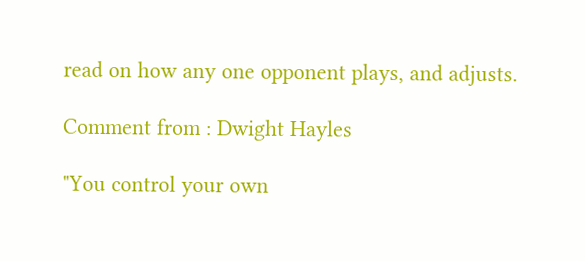read on how any one opponent plays, and adjusts.

Comment from : Dwight Hayles

"You control your own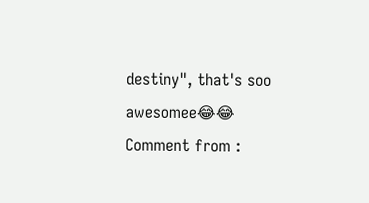destiny", that's soo awesomee😂😂
Comment from :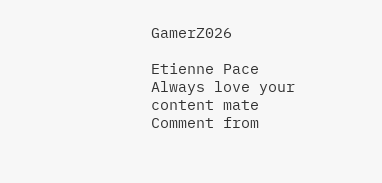GamerZ026

Etienne Pace
Always love your content mate
Comment from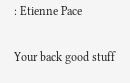: Etienne Pace

Your back good stuff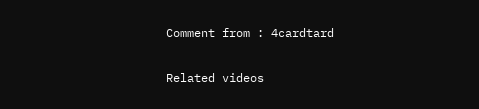Comment from : 4cardtard

Related videos